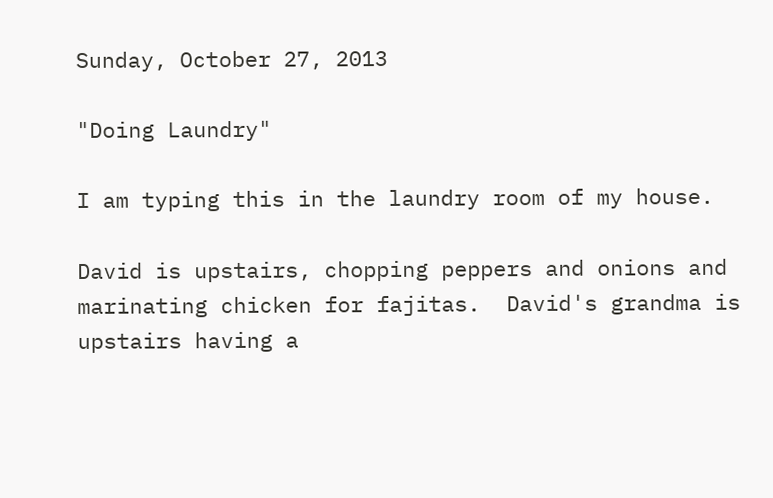Sunday, October 27, 2013

"Doing Laundry"

I am typing this in the laundry room of my house.

David is upstairs, chopping peppers and onions and marinating chicken for fajitas.  David's grandma is upstairs having a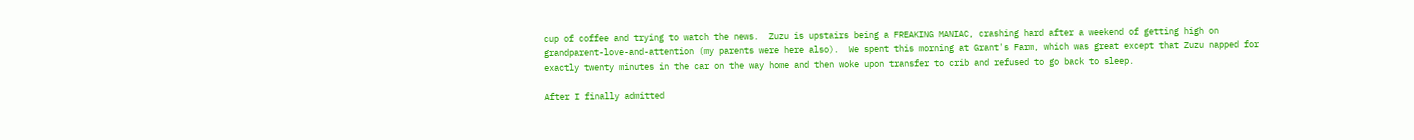cup of coffee and trying to watch the news.  Zuzu is upstairs being a FREAKING MANIAC, crashing hard after a weekend of getting high on grandparent-love-and-attention (my parents were here also).  We spent this morning at Grant's Farm, which was great except that Zuzu napped for exactly twenty minutes in the car on the way home and then woke upon transfer to crib and refused to go back to sleep.

After I finally admitted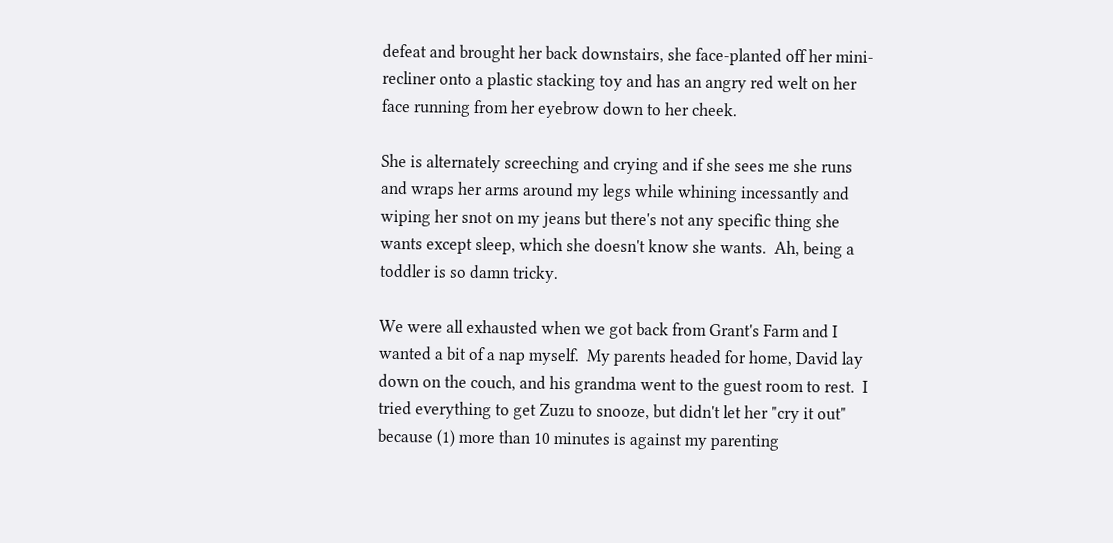defeat and brought her back downstairs, she face-planted off her mini-recliner onto a plastic stacking toy and has an angry red welt on her face running from her eyebrow down to her cheek.

She is alternately screeching and crying and if she sees me she runs and wraps her arms around my legs while whining incessantly and wiping her snot on my jeans but there's not any specific thing she wants except sleep, which she doesn't know she wants.  Ah, being a toddler is so damn tricky.

We were all exhausted when we got back from Grant's Farm and I wanted a bit of a nap myself.  My parents headed for home, David lay down on the couch, and his grandma went to the guest room to rest.  I tried everything to get Zuzu to snooze, but didn't let her "cry it out" because (1) more than 10 minutes is against my parenting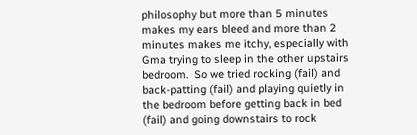philosophy but more than 5 minutes makes my ears bleed and more than 2 minutes makes me itchy, especially with Gma trying to sleep in the other upstairs bedroom.  So we tried rocking (fail) and back-patting (fail) and playing quietly in the bedroom before getting back in bed (fail) and going downstairs to rock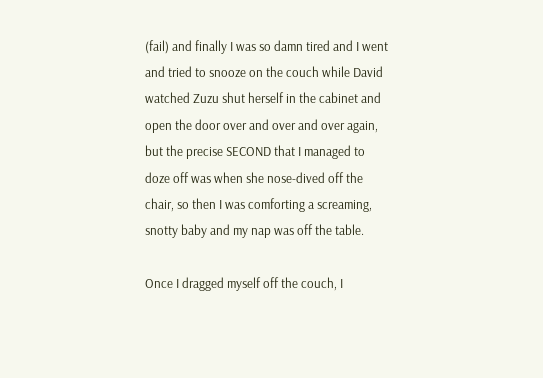(fail) and finally I was so damn tired and I went and tried to snooze on the couch while David watched Zuzu shut herself in the cabinet and open the door over and over and over again, but the precise SECOND that I managed to doze off was when she nose-dived off the chair, so then I was comforting a screaming, snotty baby and my nap was off the table.

Once I dragged myself off the couch, I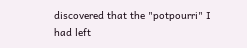discovered that the "potpourri" I had left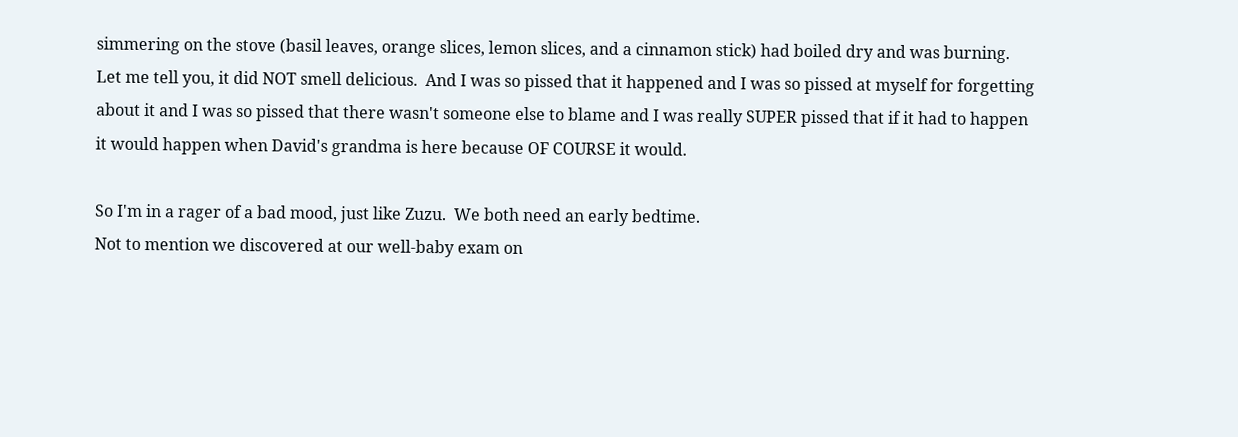simmering on the stove (basil leaves, orange slices, lemon slices, and a cinnamon stick) had boiled dry and was burning.  Let me tell you, it did NOT smell delicious.  And I was so pissed that it happened and I was so pissed at myself for forgetting about it and I was so pissed that there wasn't someone else to blame and I was really SUPER pissed that if it had to happen it would happen when David's grandma is here because OF COURSE it would.

So I'm in a rager of a bad mood, just like Zuzu.  We both need an early bedtime.
Not to mention we discovered at our well-baby exam on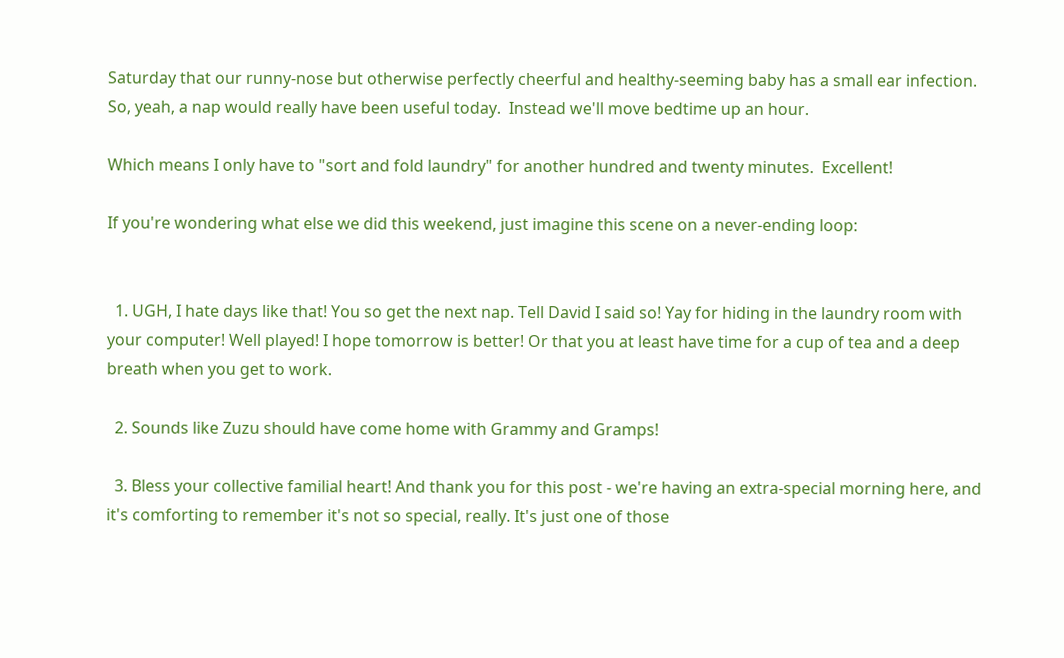Saturday that our runny-nose but otherwise perfectly cheerful and healthy-seeming baby has a small ear infection.  So, yeah, a nap would really have been useful today.  Instead we'll move bedtime up an hour.

Which means I only have to "sort and fold laundry" for another hundred and twenty minutes.  Excellent!

If you're wondering what else we did this weekend, just imagine this scene on a never-ending loop:


  1. UGH, I hate days like that! You so get the next nap. Tell David I said so! Yay for hiding in the laundry room with your computer! Well played! I hope tomorrow is better! Or that you at least have time for a cup of tea and a deep breath when you get to work.

  2. Sounds like Zuzu should have come home with Grammy and Gramps!

  3. Bless your collective familial heart! And thank you for this post - we're having an extra-special morning here, and it's comforting to remember it's not so special, really. It's just one of those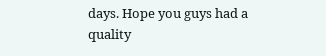days. Hope you guys had a quality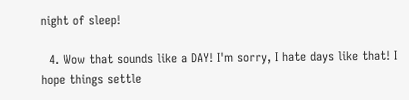night of sleep!

  4. Wow that sounds like a DAY! I'm sorry, I hate days like that! I hope things settle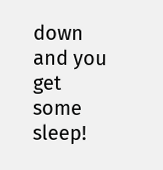down and you get some sleep!